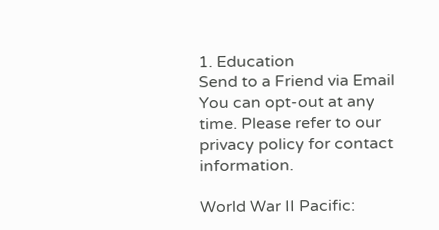1. Education
Send to a Friend via Email
You can opt-out at any time. Please refer to our privacy policy for contact information.

World War II Pacific: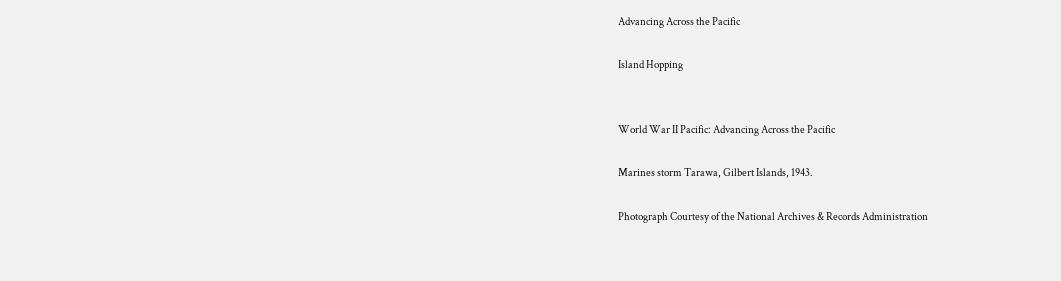Advancing Across the Pacific

Island Hopping


World War II Pacific: Advancing Across the Pacific

Marines storm Tarawa, Gilbert Islands, 1943.

Photograph Courtesy of the National Archives & Records Administration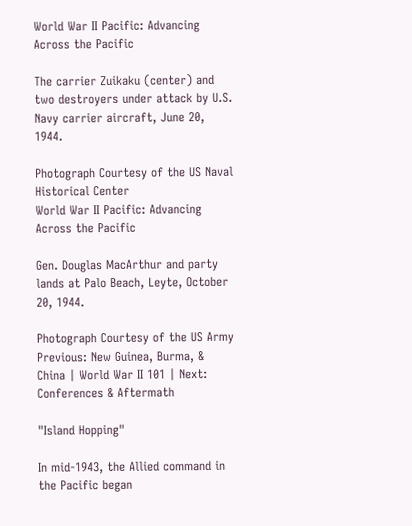World War II Pacific: Advancing Across the Pacific

The carrier Zuikaku (center) and two destroyers under attack by U.S. Navy carrier aircraft, June 20, 1944.

Photograph Courtesy of the US Naval Historical Center
World War II Pacific: Advancing Across the Pacific

Gen. Douglas MacArthur and party lands at Palo Beach, Leyte, October 20, 1944.

Photograph Courtesy of the US Army
Previous: New Guinea, Burma, & China | World War II 101 | Next: Conferences & Aftermath

"Island Hopping"

In mid-1943, the Allied command in the Pacific began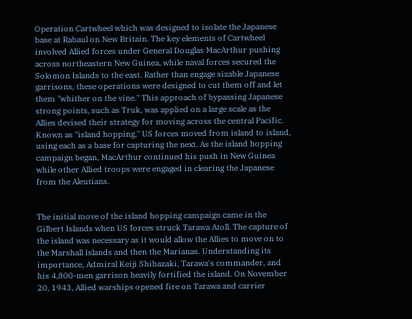Operation Cartwheel which was designed to isolate the Japanese base at Rabaul on New Britain. The key elements of Cartwheel involved Allied forces under General Douglas MacArthur pushing across northeastern New Guinea, while naval forces secured the Solomon Islands to the east. Rather than engage sizable Japanese garrisons, these operations were designed to cut them off and let them "whither on the vine." This approach of bypassing Japanese strong points, such as Truk, was applied on a large scale as the Allies devised their strategy for moving across the central Pacific. Known as "island hopping," US forces moved from island to island, using each as a base for capturing the next. As the island hopping campaign began, MacArthur continued his push in New Guinea while other Allied troops were engaged in clearing the Japanese from the Aleutians.


The initial move of the island hopping campaign came in the Gilbert Islands when US forces struck Tarawa Atoll. The capture of the island was necessary as it would allow the Allies to move on to the Marshall Islands and then the Marianas. Understanding its importance, Admiral Keiji Shibazaki, Tarawa's commander, and his 4,800-men garrison heavily fortified the island. On November 20, 1943, Allied warships opened fire on Tarawa and carrier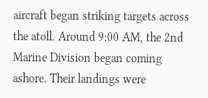aircraft began striking targets across the atoll. Around 9:00 AM, the 2nd Marine Division began coming ashore. Their landings were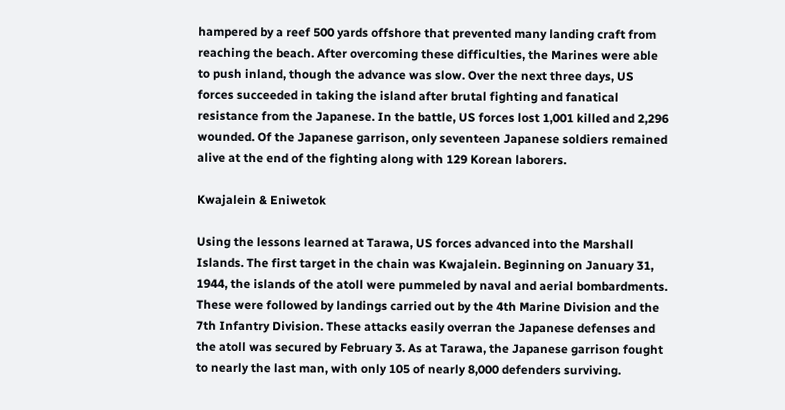hampered by a reef 500 yards offshore that prevented many landing craft from reaching the beach. After overcoming these difficulties, the Marines were able to push inland, though the advance was slow. Over the next three days, US forces succeeded in taking the island after brutal fighting and fanatical resistance from the Japanese. In the battle, US forces lost 1,001 killed and 2,296 wounded. Of the Japanese garrison, only seventeen Japanese soldiers remained alive at the end of the fighting along with 129 Korean laborers.

Kwajalein & Eniwetok

Using the lessons learned at Tarawa, US forces advanced into the Marshall Islands. The first target in the chain was Kwajalein. Beginning on January 31, 1944, the islands of the atoll were pummeled by naval and aerial bombardments. These were followed by landings carried out by the 4th Marine Division and the 7th Infantry Division. These attacks easily overran the Japanese defenses and the atoll was secured by February 3. As at Tarawa, the Japanese garrison fought to nearly the last man, with only 105 of nearly 8,000 defenders surviving.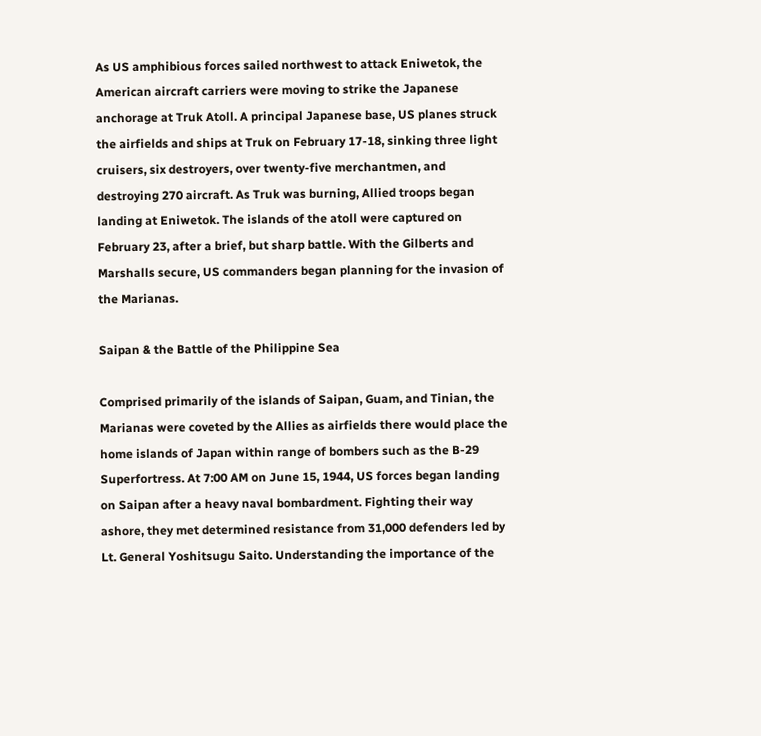As US amphibious forces sailed northwest to attack Eniwetok, the American aircraft carriers were moving to strike the Japanese anchorage at Truk Atoll. A principal Japanese base, US planes struck the airfields and ships at Truk on February 17-18, sinking three light cruisers, six destroyers, over twenty-five merchantmen, and destroying 270 aircraft. As Truk was burning, Allied troops began landing at Eniwetok. The islands of the atoll were captured on February 23, after a brief, but sharp battle. With the Gilberts and Marshalls secure, US commanders began planning for the invasion of the Marianas.

Saipan & the Battle of the Philippine Sea

Comprised primarily of the islands of Saipan, Guam, and Tinian, the Marianas were coveted by the Allies as airfields there would place the home islands of Japan within range of bombers such as the B-29 Superfortress. At 7:00 AM on June 15, 1944, US forces began landing on Saipan after a heavy naval bombardment. Fighting their way ashore, they met determined resistance from 31,000 defenders led by Lt. General Yoshitsugu Saito. Understanding the importance of the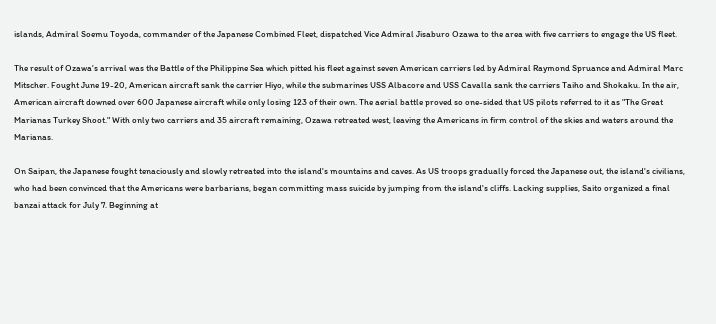islands, Admiral Soemu Toyoda, commander of the Japanese Combined Fleet, dispatched Vice Admiral Jisaburo Ozawa to the area with five carriers to engage the US fleet.

The result of Ozawa's arrival was the Battle of the Philippine Sea which pitted his fleet against seven American carriers led by Admiral Raymond Spruance and Admiral Marc Mitscher. Fought June 19-20, American aircraft sank the carrier Hiyo, while the submarines USS Albacore and USS Cavalla sank the carriers Taiho and Shokaku. In the air, American aircraft downed over 600 Japanese aircraft while only losing 123 of their own. The aerial battle proved so one-sided that US pilots referred to it as "The Great Marianas Turkey Shoot." With only two carriers and 35 aircraft remaining, Ozawa retreated west, leaving the Americans in firm control of the skies and waters around the Marianas.

On Saipan, the Japanese fought tenaciously and slowly retreated into the island's mountains and caves. As US troops gradually forced the Japanese out, the island's civilians, who had been convinced that the Americans were barbarians, began committing mass suicide by jumping from the island's cliffs. Lacking supplies, Saito organized a final banzai attack for July 7. Beginning at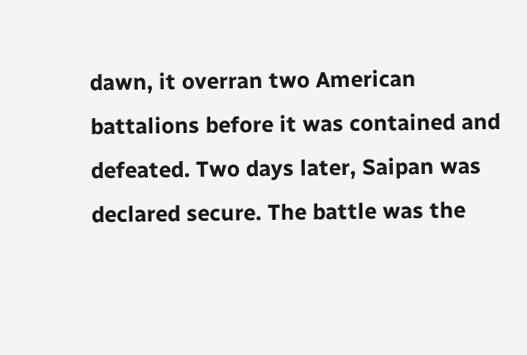dawn, it overran two American battalions before it was contained and defeated. Two days later, Saipan was declared secure. The battle was the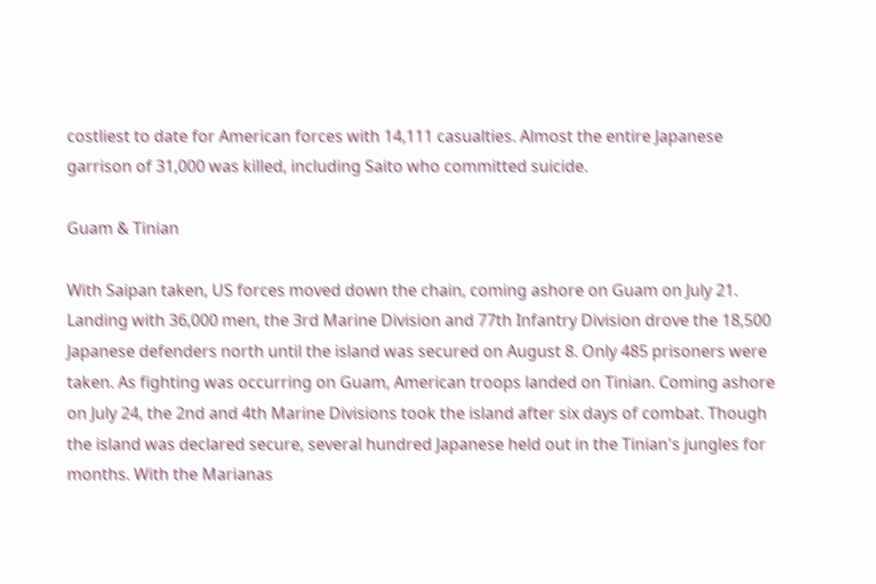costliest to date for American forces with 14,111 casualties. Almost the entire Japanese garrison of 31,000 was killed, including Saito who committed suicide.

Guam & Tinian

With Saipan taken, US forces moved down the chain, coming ashore on Guam on July 21. Landing with 36,000 men, the 3rd Marine Division and 77th Infantry Division drove the 18,500 Japanese defenders north until the island was secured on August 8. Only 485 prisoners were taken. As fighting was occurring on Guam, American troops landed on Tinian. Coming ashore on July 24, the 2nd and 4th Marine Divisions took the island after six days of combat. Though the island was declared secure, several hundred Japanese held out in the Tinian's jungles for months. With the Marianas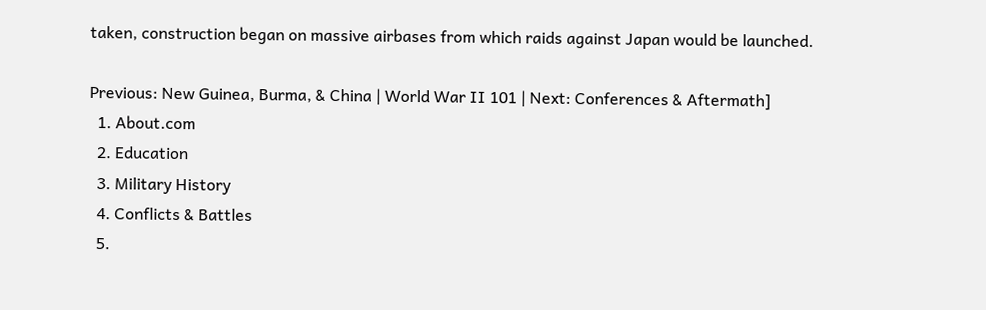taken, construction began on massive airbases from which raids against Japan would be launched.

Previous: New Guinea, Burma, & China | World War II 101 | Next: Conferences & Aftermath]
  1. About.com
  2. Education
  3. Military History
  4. Conflicts & Battles
  5.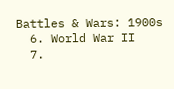Battles & Wars: 1900s
  6. World War II
  7.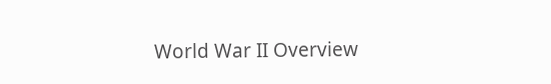World War II Overview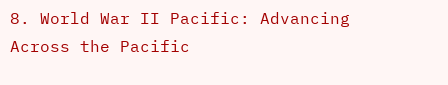8. World War II Pacific: Advancing Across the Pacific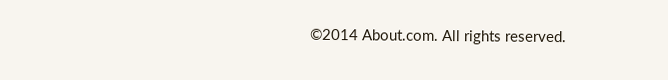©2014 About.com. All rights reserved.